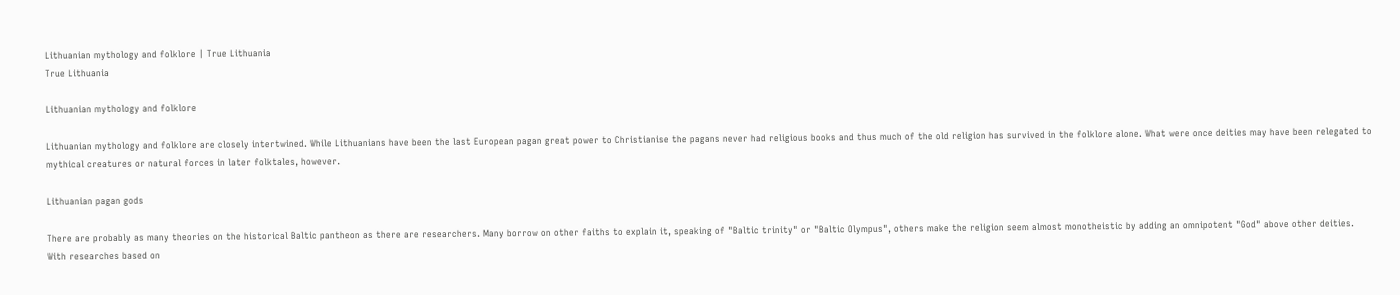Lithuanian mythology and folklore | True Lithuania
True Lithuania

Lithuanian mythology and folklore

Lithuanian mythology and folklore are closely intertwined. While Lithuanians have been the last European pagan great power to Christianise the pagans never had religious books and thus much of the old religion has survived in the folklore alone. What were once deities may have been relegated to mythical creatures or natural forces in later folktales, however.

Lithuanian pagan gods

There are probably as many theories on the historical Baltic pantheon as there are researchers. Many borrow on other faiths to explain it, speaking of "Baltic trinity" or "Baltic Olympus", others make the religion seem almost monotheistic by adding an omnipotent "God" above other deities. With researches based on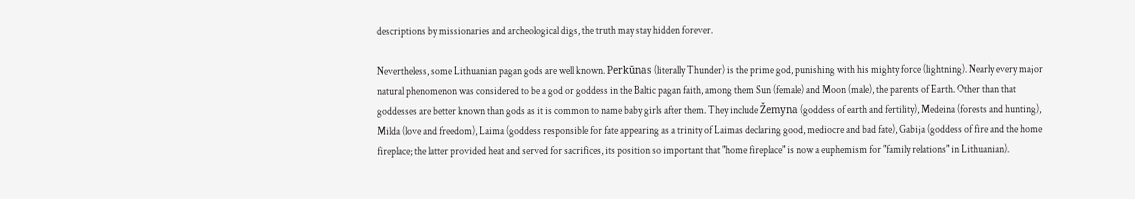descriptions by missionaries and archeological digs, the truth may stay hidden forever.

Nevertheless, some Lithuanian pagan gods are well known. Perkūnas (literally Thunder) is the prime god, punishing with his mighty force (lightning). Nearly every major natural phenomenon was considered to be a god or goddess in the Baltic pagan faith, among them Sun (female) and Moon (male), the parents of Earth. Other than that goddesses are better known than gods as it is common to name baby girls after them. They include Žemyna (goddess of earth and fertility), Medeina (forests and hunting), Milda (love and freedom), Laima (goddess responsible for fate appearing as a trinity of Laimas declaring good, mediocre and bad fate), Gabija (goddess of fire and the home fireplace; the latter provided heat and served for sacrifices, its position so important that "home fireplace" is now a euphemism for "family relations" in Lithuanian).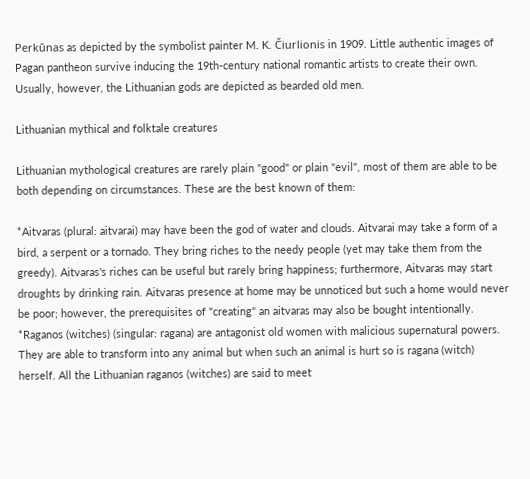Perkūnas as depicted by the symbolist painter M. K. Čiurlionis in 1909. Little authentic images of Pagan pantheon survive inducing the 19th-century national romantic artists to create their own. Usually, however, the Lithuanian gods are depicted as bearded old men.

Lithuanian mythical and folktale creatures

Lithuanian mythological creatures are rarely plain "good" or plain "evil", most of them are able to be both depending on circumstances. These are the best known of them:

*Aitvaras (plural: aitvarai) may have been the god of water and clouds. Aitvarai may take a form of a bird, a serpent or a tornado. They bring riches to the needy people (yet may take them from the greedy). Aitvaras's riches can be useful but rarely bring happiness; furthermore, Aitvaras may start droughts by drinking rain. Aitvaras presence at home may be unnoticed but such a home would never be poor; however, the prerequisites of "creating" an aitvaras may also be bought intentionally.
*Raganos (witches) (singular: ragana) are antagonist old women with malicious supernatural powers. They are able to transform into any animal but when such an animal is hurt so is ragana (witch) herself. All the Lithuanian raganos (witches) are said to meet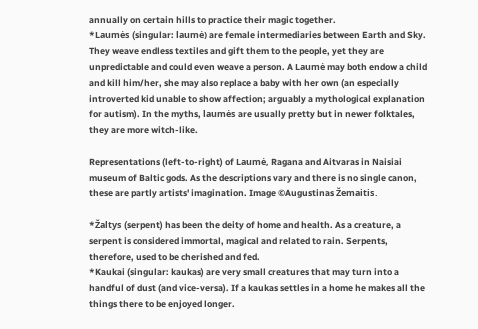annually on certain hills to practice their magic together.
*Laumės (singular: laumė) are female intermediaries between Earth and Sky. They weave endless textiles and gift them to the people, yet they are unpredictable and could even weave a person. A Laumė may both endow a child and kill him/her, she may also replace a baby with her own (an especially introverted kid unable to show affection; arguably a mythological explanation for autism). In the myths, laumės are usually pretty but in newer folktales, they are more witch-like.

Representations (left-to-right) of Laumė, Ragana and Aitvaras in Naisiai museum of Baltic gods. As the descriptions vary and there is no single canon, these are partly artists' imagination. Image ©Augustinas Žemaitis.

*Žaltys (serpent) has been the deity of home and health. As a creature, a serpent is considered immortal, magical and related to rain. Serpents, therefore, used to be cherished and fed.
*Kaukai (singular: kaukas) are very small creatures that may turn into a handful of dust (and vice-versa). If a kaukas settles in a home he makes all the things there to be enjoyed longer.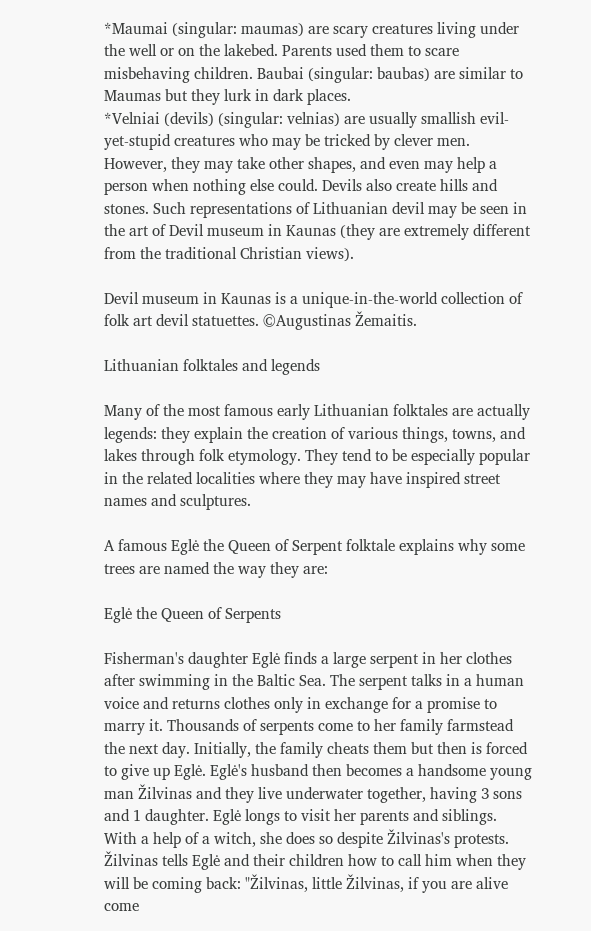*Maumai (singular: maumas) are scary creatures living under the well or on the lakebed. Parents used them to scare misbehaving children. Baubai (singular: baubas) are similar to Maumas but they lurk in dark places.
*Velniai (devils) (singular: velnias) are usually smallish evil-yet-stupid creatures who may be tricked by clever men. However, they may take other shapes, and even may help a person when nothing else could. Devils also create hills and stones. Such representations of Lithuanian devil may be seen in the art of Devil museum in Kaunas (they are extremely different from the traditional Christian views).

Devil museum in Kaunas is a unique-in-the-world collection of folk art devil statuettes. ©Augustinas Žemaitis.

Lithuanian folktales and legends

Many of the most famous early Lithuanian folktales are actually legends: they explain the creation of various things, towns, and lakes through folk etymology. They tend to be especially popular in the related localities where they may have inspired street names and sculptures.

A famous Eglė the Queen of Serpent folktale explains why some trees are named the way they are:

Eglė the Queen of Serpents

Fisherman's daughter Eglė finds a large serpent in her clothes after swimming in the Baltic Sea. The serpent talks in a human voice and returns clothes only in exchange for a promise to marry it. Thousands of serpents come to her family farmstead the next day. Initially, the family cheats them but then is forced to give up Eglė. Eglė's husband then becomes a handsome young man Žilvinas and they live underwater together, having 3 sons and 1 daughter. Eglė longs to visit her parents and siblings. With a help of a witch, she does so despite Žilvinas's protests. Žilvinas tells Eglė and their children how to call him when they will be coming back: "Žilvinas, little Žilvinas, if you are alive come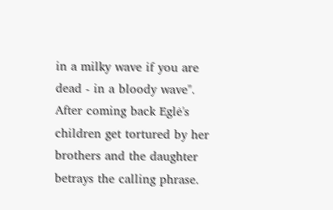in a milky wave if you are dead - in a bloody wave". After coming back Eglė's children get tortured by her brothers and the daughter betrays the calling phrase.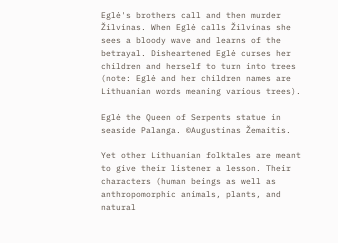Eglė's brothers call and then murder Žilvinas. When Eglė calls Žilvinas she sees a bloody wave and learns of the betrayal. Disheartened Eglė curses her children and herself to turn into trees (note: Eglė and her children names are Lithuanian words meaning various trees).

Eglė the Queen of Serpents statue in seaside Palanga. ©Augustinas Žemaitis.

Yet other Lithuanian folktales are meant to give their listener a lesson. Their characters (human beings as well as anthropomorphic animals, plants, and natural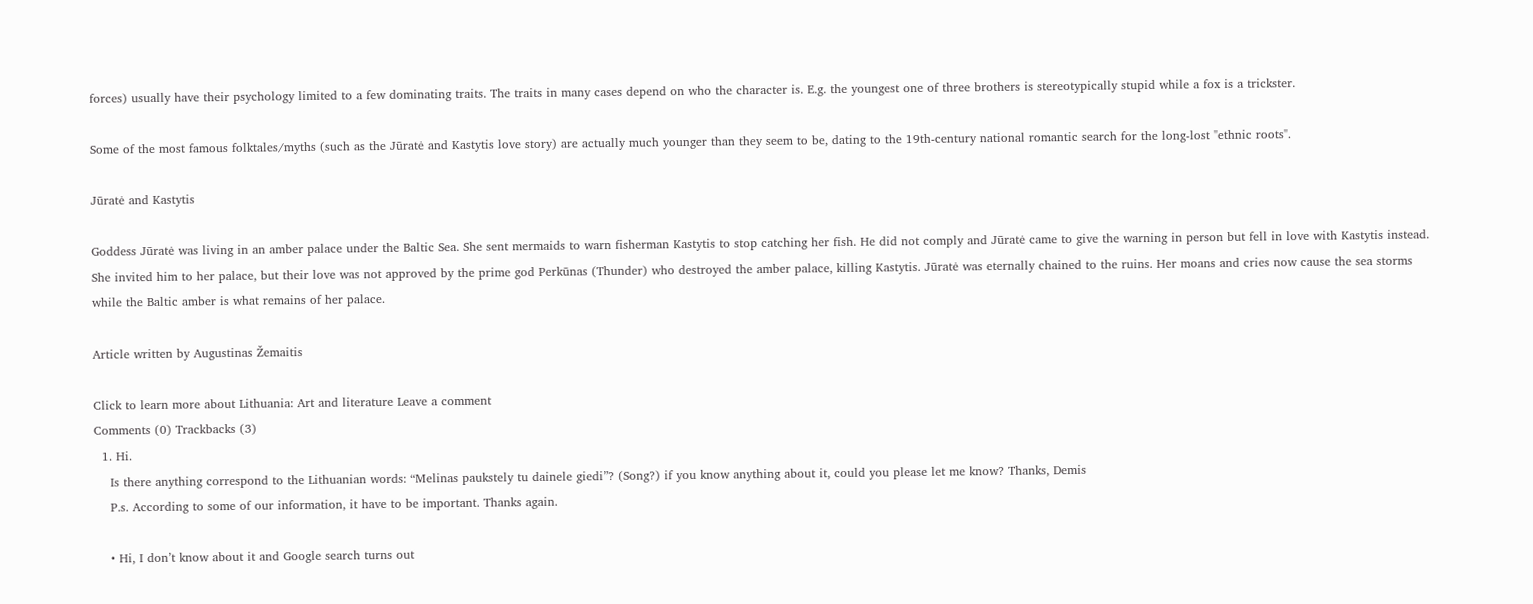forces) usually have their psychology limited to a few dominating traits. The traits in many cases depend on who the character is. E.g. the youngest one of three brothers is stereotypically stupid while a fox is a trickster.

Some of the most famous folktales/myths (such as the Jūratė and Kastytis love story) are actually much younger than they seem to be, dating to the 19th-century national romantic search for the long-lost "ethnic roots".

Jūratė and Kastytis

Goddess Jūratė was living in an amber palace under the Baltic Sea. She sent mermaids to warn fisherman Kastytis to stop catching her fish. He did not comply and Jūratė came to give the warning in person but fell in love with Kastytis instead. She invited him to her palace, but their love was not approved by the prime god Perkūnas (Thunder) who destroyed the amber palace, killing Kastytis. Jūratė was eternally chained to the ruins. Her moans and cries now cause the sea storms while the Baltic amber is what remains of her palace.

Article written by Augustinas Žemaitis

Click to learn more about Lithuania: Art and literature Leave a comment
Comments (0) Trackbacks (3)
  1. Hi.
    Is there anything correspond to the Lithuanian words: “Melinas paukstely tu dainele giedi”? (Song?) if you know anything about it, could you please let me know? Thanks, Demis
    P.s. According to some of our information, it have to be important. Thanks again.

    • Hi, I don’t know about it and Google search turns out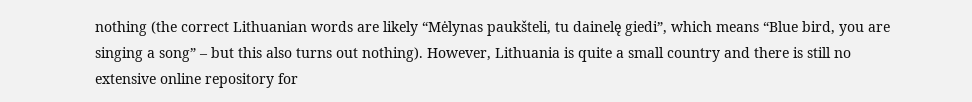nothing (the correct Lithuanian words are likely “Mėlynas paukšteli, tu dainelę giedi”, which means “Blue bird, you are singing a song” – but this also turns out nothing). However, Lithuania is quite a small country and there is still no extensive online repository for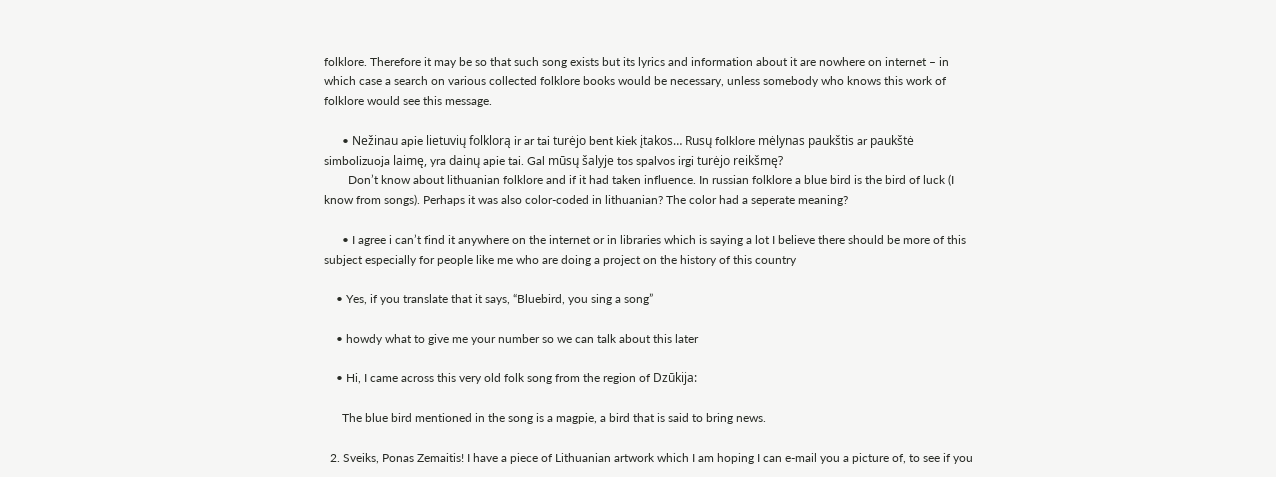folklore. Therefore it may be so that such song exists but its lyrics and information about it are nowhere on internet – in which case a search on various collected folklore books would be necessary, unless somebody who knows this work of folklore would see this message.

      • Nežinau apie lietuvių folklorą ir ar tai turėjo bent kiek įtakos… Rusų folklore mėlynas paukštis ar paukštė simbolizuoja laimę, yra dainų apie tai. Gal mūsų šalyje tos spalvos irgi turėjo reikšmę?
        Don’t know about lithuanian folklore and if it had taken influence. In russian folklore a blue bird is the bird of luck (I know from songs). Perhaps it was also color-coded in lithuanian? The color had a seperate meaning?

      • I agree i can’t find it anywhere on the internet or in libraries which is saying a lot I believe there should be more of this subject especially for people like me who are doing a project on the history of this country

    • Yes, if you translate that it says, “Bluebird, you sing a song”

    • howdy what to give me your number so we can talk about this later

    • Hi, I came across this very old folk song from the region of Dzūkija:

      The blue bird mentioned in the song is a magpie, a bird that is said to bring news.

  2. Sveiks, Ponas Zemaitis! I have a piece of Lithuanian artwork which I am hoping I can e-mail you a picture of, to see if you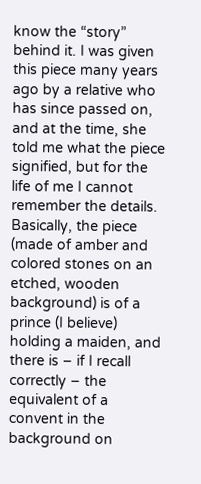know the “story” behind it. I was given this piece many years ago by a relative who has since passed on, and at the time, she told me what the piece signified, but for the life of me I cannot remember the details. Basically, the piece (made of amber and colored stones on an etched, wooden background) is of a prince (I believe) holding a maiden, and there is – if I recall correctly – the equivalent of a convent in the background on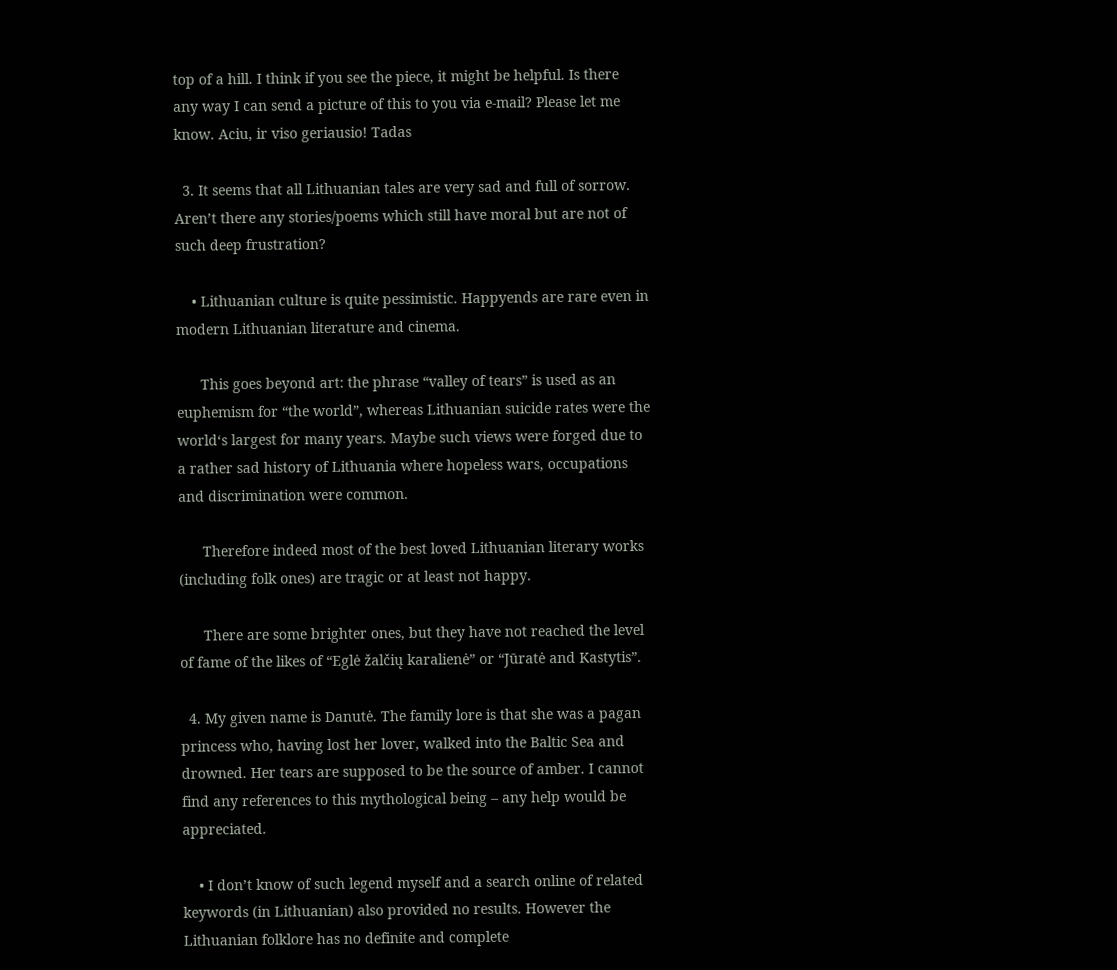top of a hill. I think if you see the piece, it might be helpful. Is there any way I can send a picture of this to you via e-mail? Please let me know. Aciu, ir viso geriausio! Tadas

  3. It seems that all Lithuanian tales are very sad and full of sorrow. Aren’t there any stories/poems which still have moral but are not of such deep frustration?

    • Lithuanian culture is quite pessimistic. Happyends are rare even in modern Lithuanian literature and cinema.

      This goes beyond art: the phrase “valley of tears” is used as an euphemism for “the world”, whereas Lithuanian suicide rates were the world‘s largest for many years. Maybe such views were forged due to a rather sad history of Lithuania where hopeless wars, occupations and discrimination were common.

      Therefore indeed most of the best loved Lithuanian literary works (including folk ones) are tragic or at least not happy.

      There are some brighter ones, but they have not reached the level of fame of the likes of “Eglė žalčių karalienė” or “Jūratė and Kastytis”.

  4. My given name is Danutė. The family lore is that she was a pagan princess who, having lost her lover, walked into the Baltic Sea and drowned. Her tears are supposed to be the source of amber. I cannot find any references to this mythological being – any help would be appreciated.

    • I don’t know of such legend myself and a search online of related keywords (in Lithuanian) also provided no results. However the Lithuanian folklore has no definite and complete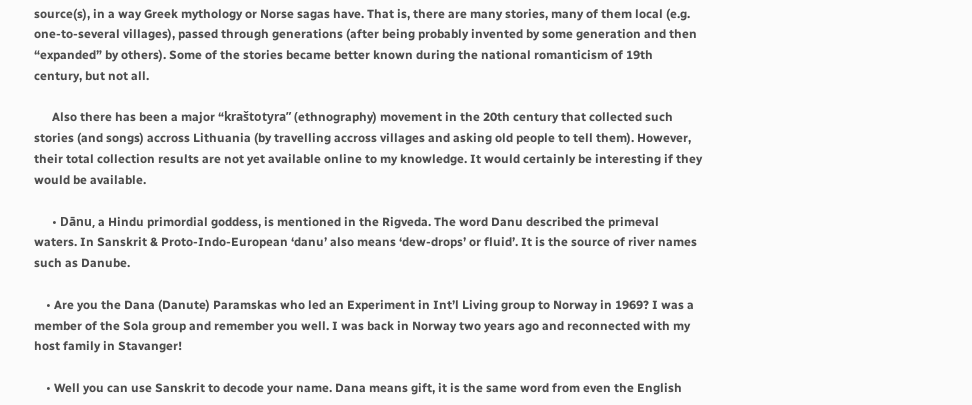source(s), in a way Greek mythology or Norse sagas have. That is, there are many stories, many of them local (e.g. one-to-several villages), passed through generations (after being probably invented by some generation and then “expanded” by others). Some of the stories became better known during the national romanticism of 19th century, but not all.

      Also there has been a major “kraštotyra” (ethnography) movement in the 20th century that collected such stories (and songs) accross Lithuania (by travelling accross villages and asking old people to tell them). However, their total collection results are not yet available online to my knowledge. It would certainly be interesting if they would be available.

      • Dānu, a Hindu primordial goddess, is mentioned in the Rigveda. The word Danu described the primeval waters. In Sanskrit & Proto-Indo-European ‘danu’ also means ‘dew-drops’ or fluid’. It is the source of river names such as Danube.

    • Are you the Dana (Danute) Paramskas who led an Experiment in Int’l Living group to Norway in 1969? I was a member of the Sola group and remember you well. I was back in Norway two years ago and reconnected with my host family in Stavanger!

    • Well you can use Sanskrit to decode your name. Dana means gift, it is the same word from even the English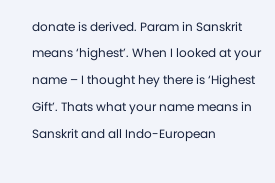donate is derived. Param in Sanskrit means ‘highest’. When I looked at your name – I thought hey there is ‘Highest Gift’. Thats what your name means in Sanskrit and all Indo-European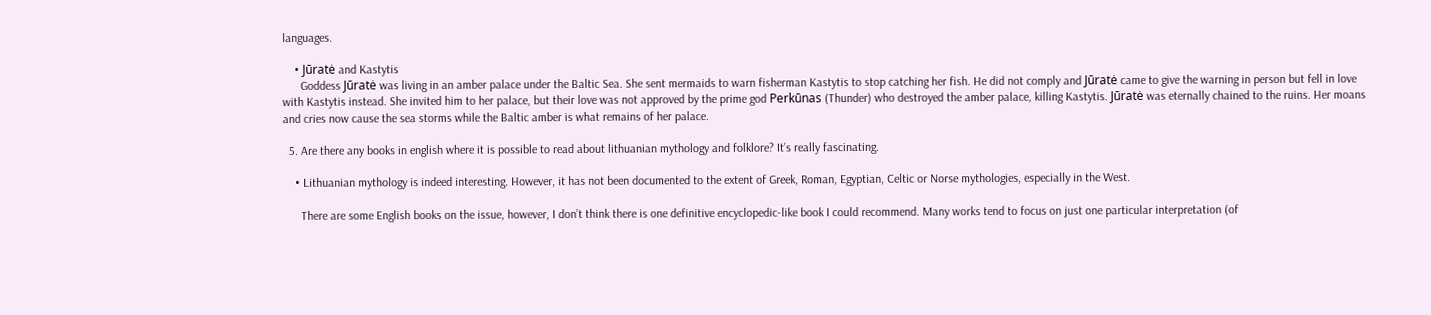languages.

    • Jūratė and Kastytis
      Goddess Jūratė was living in an amber palace under the Baltic Sea. She sent mermaids to warn fisherman Kastytis to stop catching her fish. He did not comply and Jūratė came to give the warning in person but fell in love with Kastytis instead. She invited him to her palace, but their love was not approved by the prime god Perkūnas (Thunder) who destroyed the amber palace, killing Kastytis. Jūratė was eternally chained to the ruins. Her moans and cries now cause the sea storms while the Baltic amber is what remains of her palace.

  5. Are there any books in english where it is possible to read about lithuanian mythology and folklore? It’s really fascinating.

    • Lithuanian mythology is indeed interesting. However, it has not been documented to the extent of Greek, Roman, Egyptian, Celtic or Norse mythologies, especially in the West.

      There are some English books on the issue, however, I don’t think there is one definitive encyclopedic-like book I could recommend. Many works tend to focus on just one particular interpretation (of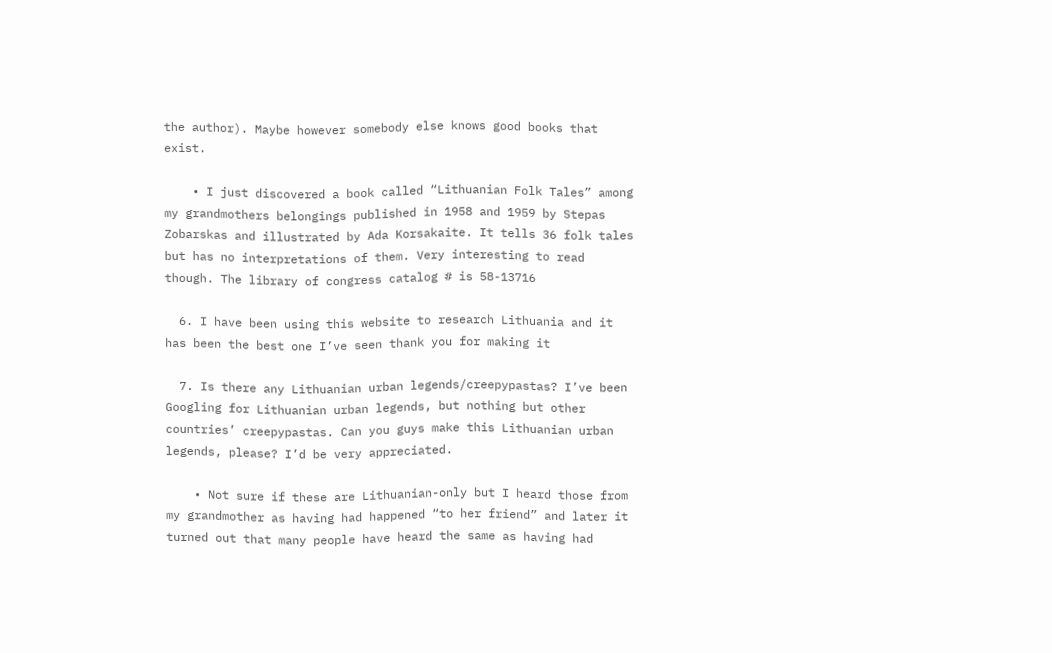the author). Maybe however somebody else knows good books that exist.

    • I just discovered a book called “Lithuanian Folk Tales” among my grandmothers belongings published in 1958 and 1959 by Stepas Zobarskas and illustrated by Ada Korsakaite. It tells 36 folk tales but has no interpretations of them. Very interesting to read though. The library of congress catalog # is 58-13716

  6. I have been using this website to research Lithuania and it has been the best one I’ve seen thank you for making it

  7. Is there any Lithuanian urban legends/creepypastas? I’ve been Googling for Lithuanian urban legends, but nothing but other countries’ creepypastas. Can you guys make this Lithuanian urban legends, please? I’d be very appreciated.

    • Not sure if these are Lithuanian-only but I heard those from my grandmother as having had happened “to her friend” and later it turned out that many people have heard the same as having had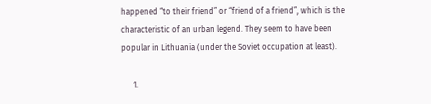happened “to their friend” or “friend of a friend”, which is the characteristic of an urban legend. They seem to have been popular in Lithuania (under the Soviet occupation at least).

      1.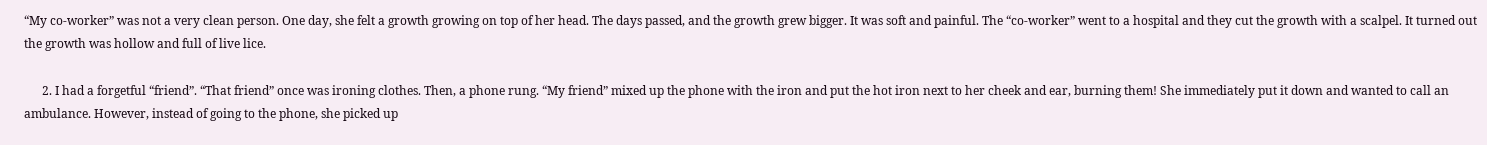“My co-worker” was not a very clean person. One day, she felt a growth growing on top of her head. The days passed, and the growth grew bigger. It was soft and painful. The “co-worker” went to a hospital and they cut the growth with a scalpel. It turned out the growth was hollow and full of live lice.

      2. I had a forgetful “friend”. “That friend” once was ironing clothes. Then, a phone rung. “My friend” mixed up the phone with the iron and put the hot iron next to her cheek and ear, burning them! She immediately put it down and wanted to call an ambulance. However, instead of going to the phone, she picked up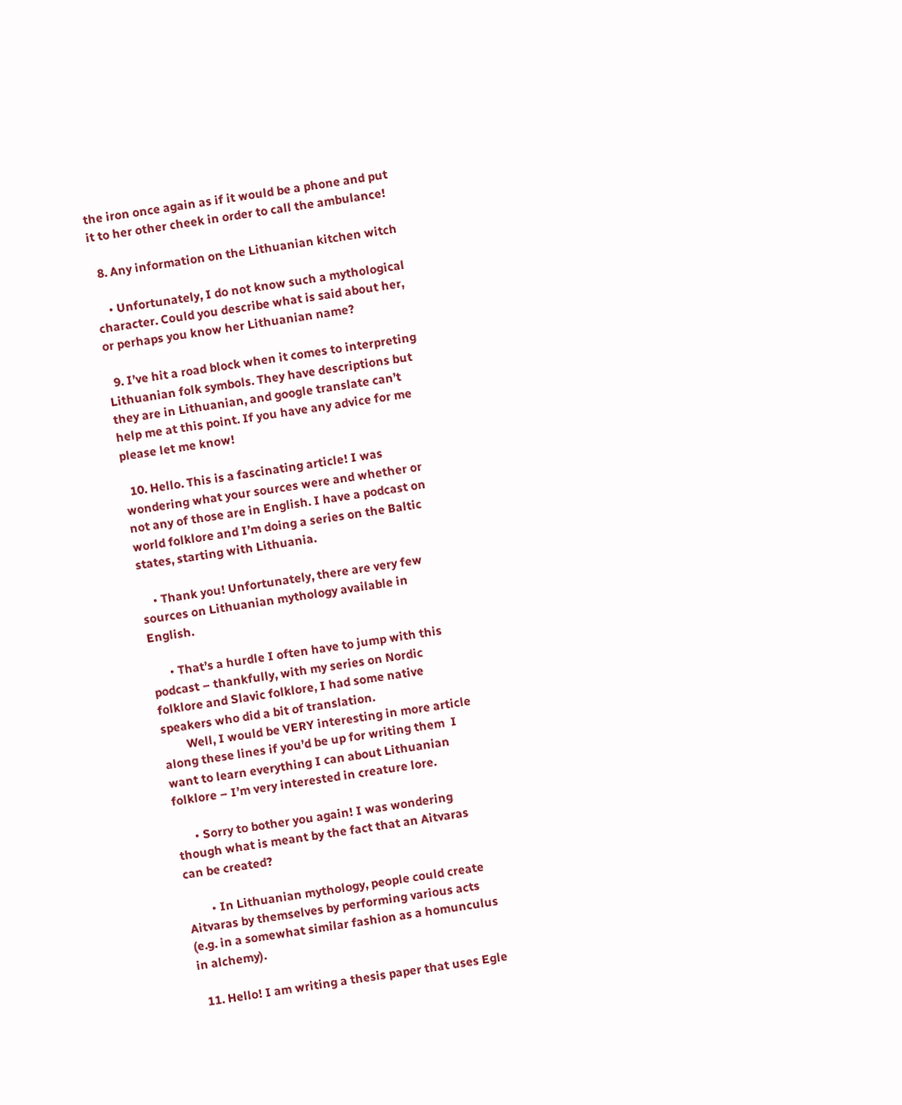the iron once again as if it would be a phone and put it to her other cheek in order to call the ambulance!

  8. Any information on the Lithuanian kitchen witch

    • Unfortunately, I do not know such a mythological character. Could you describe what is said about her, or perhaps you know her Lithuanian name?

  9. I’ve hit a road block when it comes to interpreting Lithuanian folk symbols. They have descriptions but they are in Lithuanian, and google translate can’t help me at this point. If you have any advice for me please let me know!

  10. Hello. This is a fascinating article! I was wondering what your sources were and whether or not any of those are in English. I have a podcast on world folklore and I’m doing a series on the Baltic states, starting with Lithuania.

    • Thank you! Unfortunately, there are very few sources on Lithuanian mythology available in English.

      • That’s a hurdle I often have to jump with this podcast – thankfully, with my series on Nordic folklore and Slavic folklore, I had some native speakers who did a bit of translation.
        Well, I would be VERY interesting in more article along these lines if you’d be up for writing them  I want to learn everything I can about Lithuanian folklore – I’m very interested in creature lore.

      • Sorry to bother you again! I was wondering though what is meant by the fact that an Aitvaras can be created?

        • In Lithuanian mythology, people could create Aitvaras by themselves by performing various acts (e.g. in a somewhat similar fashion as a homunculus in alchemy).

  11. Hello! I am writing a thesis paper that uses Egle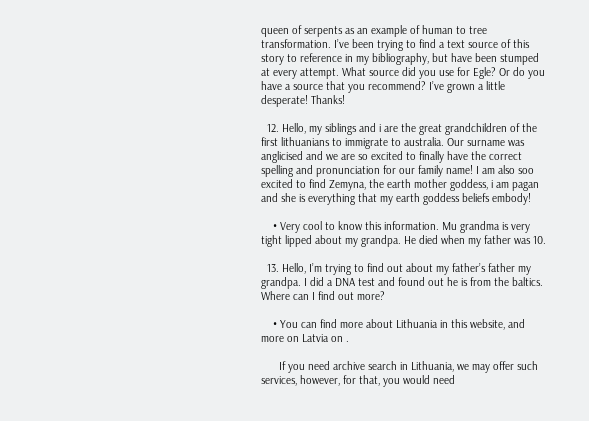queen of serpents as an example of human to tree transformation. I’ve been trying to find a text source of this story to reference in my bibliography, but have been stumped at every attempt. What source did you use for Egle? Or do you have a source that you recommend? I’ve grown a little desperate! Thanks!

  12. Hello, my siblings and i are the great grandchildren of the first lithuanians to immigrate to australia. Our surname was anglicised and we are so excited to finally have the correct spelling and pronunciation for our family name! I am also soo excited to find Zemyna, the earth mother goddess, i am pagan and she is everything that my earth goddess beliefs embody!

    • Very cool to know this information. Mu grandma is very tight lipped about my grandpa. He died when my father was 10.

  13. Hello, I’m trying to find out about my father’s father my grandpa. I did a DNA test and found out he is from the baltics. Where can I find out more?

    • You can find more about Lithuania in this website, and more on Latvia on .

      If you need archive search in Lithuania, we may offer such services, however, for that, you would need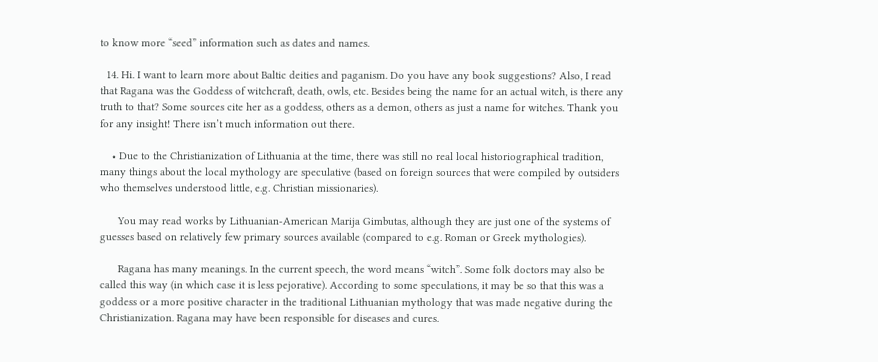to know more “seed” information such as dates and names.

  14. Hi. I want to learn more about Baltic deities and paganism. Do you have any book suggestions? Also, I read that Ragana was the Goddess of witchcraft, death, owls, etc. Besides being the name for an actual witch, is there any truth to that? Some sources cite her as a goddess, others as a demon, others as just a name for witches. Thank you for any insight! There isn’t much information out there.

    • Due to the Christianization of Lithuania at the time, there was still no real local historiographical tradition, many things about the local mythology are speculative (based on foreign sources that were compiled by outsiders who themselves understood little, e.g. Christian missionaries).

      You may read works by Lithuanian-American Marija Gimbutas, although they are just one of the systems of guesses based on relatively few primary sources available (compared to e.g. Roman or Greek mythologies).

      Ragana has many meanings. In the current speech, the word means “witch”. Some folk doctors may also be called this way (in which case it is less pejorative). According to some speculations, it may be so that this was a goddess or a more positive character in the traditional Lithuanian mythology that was made negative during the Christianization. Ragana may have been responsible for diseases and cures.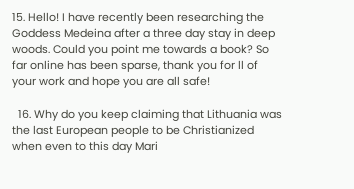15. Hello! I have recently been researching the Goddess Medeina after a three day stay in deep woods. Could you point me towards a book? So far online has been sparse, thank you for ll of your work and hope you are all safe!

  16. Why do you keep claiming that Lithuania was the last European people to be Christianized when even to this day Mari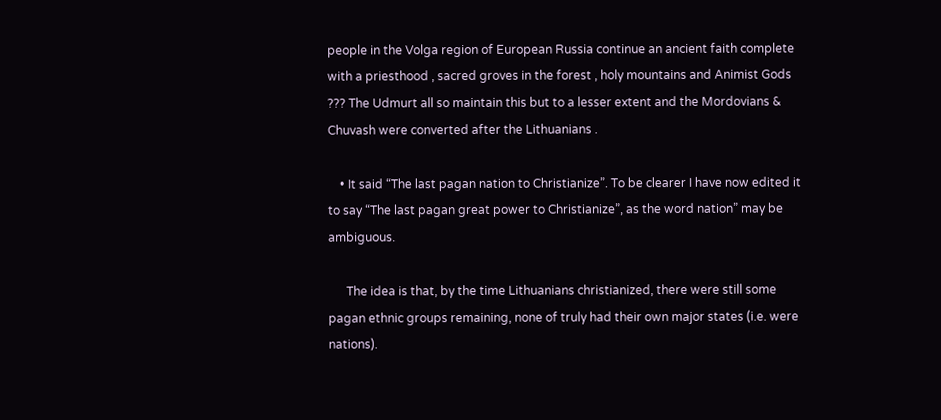people in the Volga region of European Russia continue an ancient faith complete with a priesthood , sacred groves in the forest , holy mountains and Animist Gods ??? The Udmurt all so maintain this but to a lesser extent and the Mordovians & Chuvash were converted after the Lithuanians .

    • It said “The last pagan nation to Christianize”. To be clearer I have now edited it to say “The last pagan great power to Christianize”, as the word nation” may be ambiguous.

      The idea is that, by the time Lithuanians christianized, there were still some pagan ethnic groups remaining, none of truly had their own major states (i.e. were nations).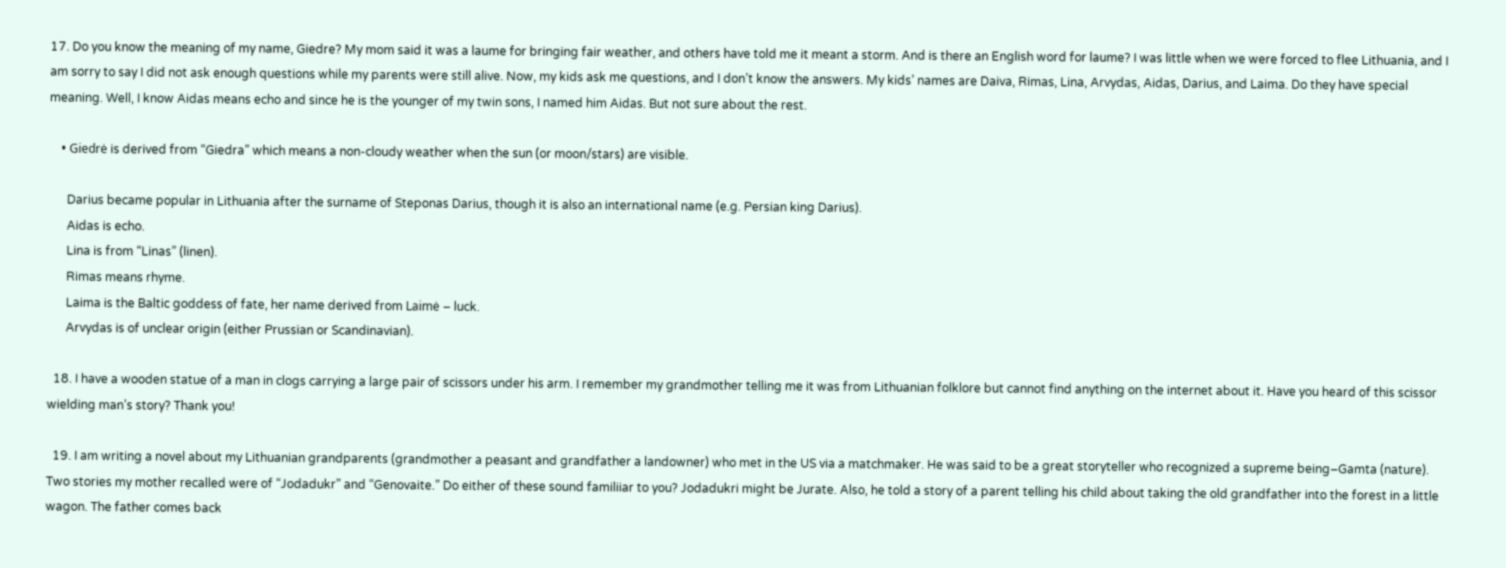17. Do you know the meaning of my name, Giedre? My mom said it was a laume for bringing fair weather, and others have told me it meant a storm. And is there an English word for laume? I was little when we were forced to flee Lithuania, and I am sorry to say I did not ask enough questions while my parents were still alive. Now, my kids ask me questions, and I don’t know the answers. My kids’ names are Daiva, Rimas, Lina, Arvydas, Aidas, Darius, and Laima. Do they have special meaning. Well, I know Aidas means echo and since he is the younger of my twin sons, I named him Aidas. But not sure about the rest.

    • Giedrė is derived from “Giedra” which means a non-cloudy weather when the sun (or moon/stars) are visible.

      Darius became popular in Lithuania after the surname of Steponas Darius, though it is also an international name (e.g. Persian king Darius).
      Aidas is echo.
      Lina is from “Linas” (linen).
      Rimas means rhyme.
      Laima is the Baltic goddess of fate, her name derived from Laimė – luck.
      Arvydas is of unclear origin (either Prussian or Scandinavian).

  18. I have a wooden statue of a man in clogs carrying a large pair of scissors under his arm. I remember my grandmother telling me it was from Lithuanian folklore but cannot find anything on the internet about it. Have you heard of this scissor wielding man’s story? Thank you!

  19. I am writing a novel about my Lithuanian grandparents (grandmother a peasant and grandfather a landowner) who met in the US via a matchmaker. He was said to be a great storyteller who recognized a supreme being–Gamta (nature). Two stories my mother recalled were of “Jodadukr” and “Genovaite.” Do either of these sound familiiar to you? Jodadukri might be Jurate. Also, he told a story of a parent telling his child about taking the old grandfather into the forest in a little wagon. The father comes back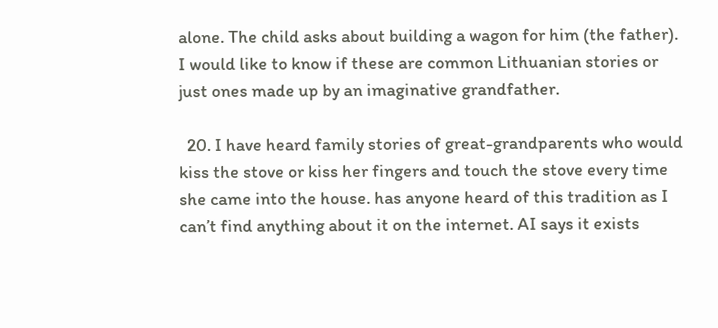alone. The child asks about building a wagon for him (the father). I would like to know if these are common Lithuanian stories or just ones made up by an imaginative grandfather.

  20. I have heard family stories of great-grandparents who would kiss the stove or kiss her fingers and touch the stove every time she came into the house. has anyone heard of this tradition as I can’t find anything about it on the internet. AI says it exists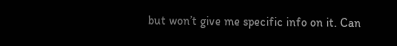but won’t give me specific info on it. Can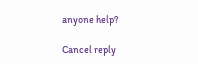anyone help?

Cancel reply